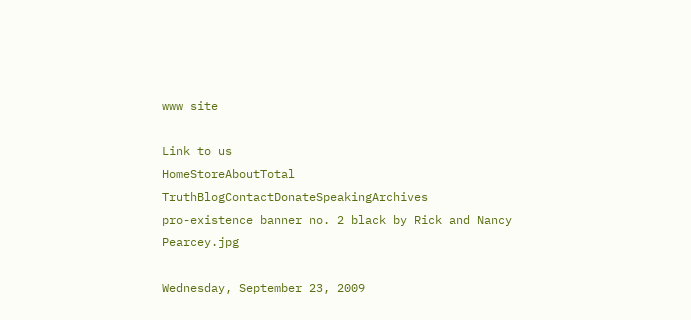www site

Link to us
HomeStoreAboutTotal TruthBlogContactDonateSpeakingArchives
pro-existence banner no. 2 black by Rick and Nancy Pearcey.jpg

Wednesday, September 23, 2009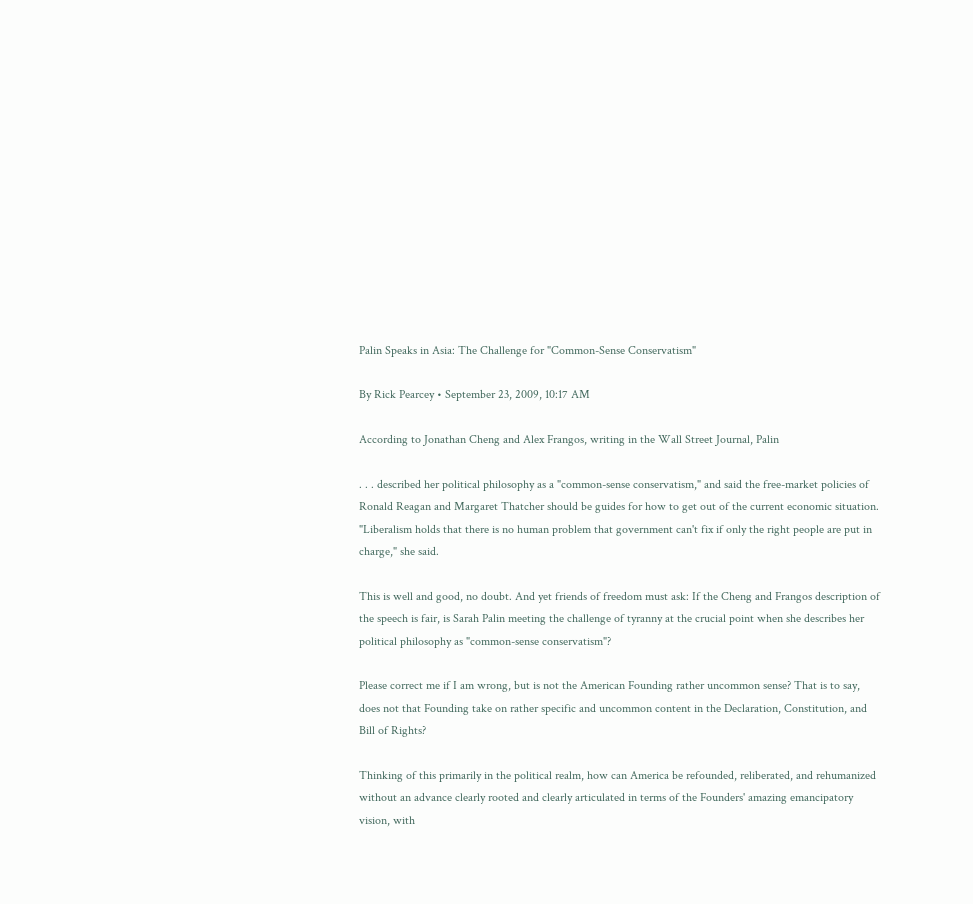Palin Speaks in Asia: The Challenge for "Common-Sense Conservatism"

By Rick Pearcey • September 23, 2009, 10:17 AM

According to Jonathan Cheng and Alex Frangos, writing in the Wall Street Journal, Palin

. . . described her political philosophy as a "common-sense conservatism," and said the free-market policies of Ronald Reagan and Margaret Thatcher should be guides for how to get out of the current economic situation. "Liberalism holds that there is no human problem that government can't fix if only the right people are put in charge," she said.

This is well and good, no doubt. And yet friends of freedom must ask: If the Cheng and Frangos description of the speech is fair, is Sarah Palin meeting the challenge of tyranny at the crucial point when she describes her political philosophy as "common-sense conservatism"?

Please correct me if I am wrong, but is not the American Founding rather uncommon sense? That is to say, does not that Founding take on rather specific and uncommon content in the Declaration, Constitution, and Bill of Rights?

Thinking of this primarily in the political realm, how can America be refounded, reliberated, and rehumanized without an advance clearly rooted and clearly articulated in terms of the Founders' amazing emancipatory vision, with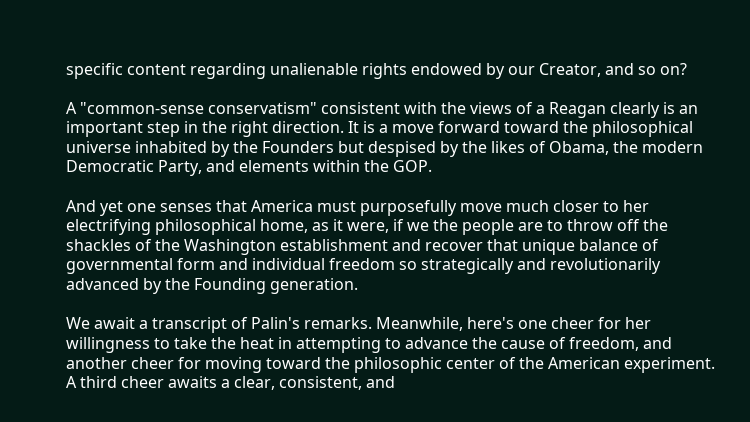specific content regarding unalienable rights endowed by our Creator, and so on?

A "common-sense conservatism" consistent with the views of a Reagan clearly is an important step in the right direction. It is a move forward toward the philosophical universe inhabited by the Founders but despised by the likes of Obama, the modern Democratic Party, and elements within the GOP.

And yet one senses that America must purposefully move much closer to her electrifying philosophical home, as it were, if we the people are to throw off the shackles of the Washington establishment and recover that unique balance of governmental form and individual freedom so strategically and revolutionarily advanced by the Founding generation.

We await a transcript of Palin's remarks. Meanwhile, here's one cheer for her willingness to take the heat in attempting to advance the cause of freedom, and another cheer for moving toward the philosophic center of the American experiment. A third cheer awaits a clear, consistent, and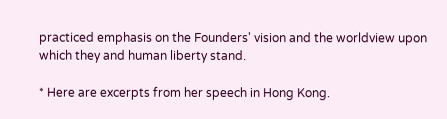practiced emphasis on the Founders' vision and the worldview upon which they and human liberty stand.

* Here are excerpts from her speech in Hong Kong.